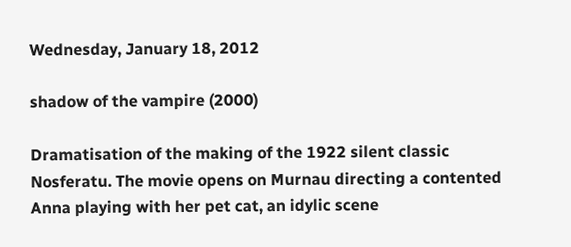Wednesday, January 18, 2012

shadow of the vampire (2000)

Dramatisation of the making of the 1922 silent classic Nosferatu. The movie opens on Murnau directing a contented Anna playing with her pet cat, an idylic scene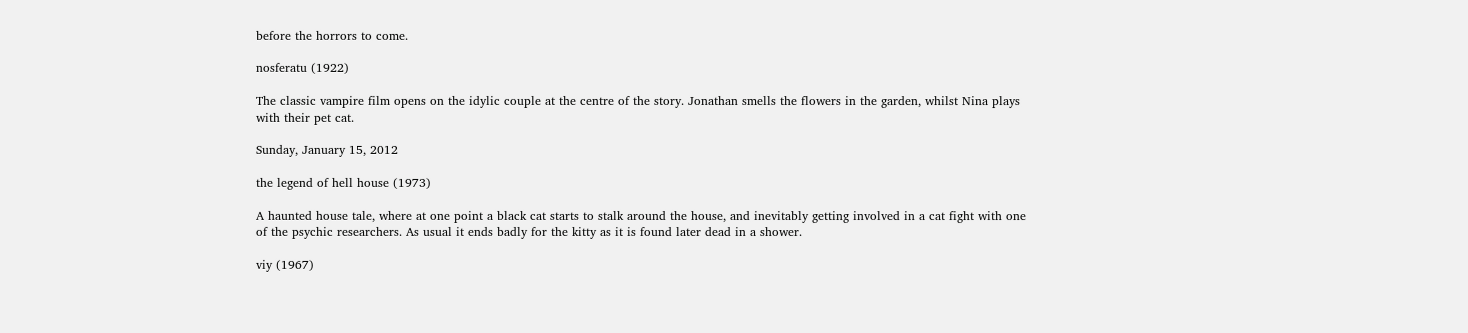before the horrors to come.

nosferatu (1922)

The classic vampire film opens on the idylic couple at the centre of the story. Jonathan smells the flowers in the garden, whilst Nina plays with their pet cat.

Sunday, January 15, 2012

the legend of hell house (1973)

A haunted house tale, where at one point a black cat starts to stalk around the house, and inevitably getting involved in a cat fight with one of the psychic researchers. As usual it ends badly for the kitty as it is found later dead in a shower.

viy (1967)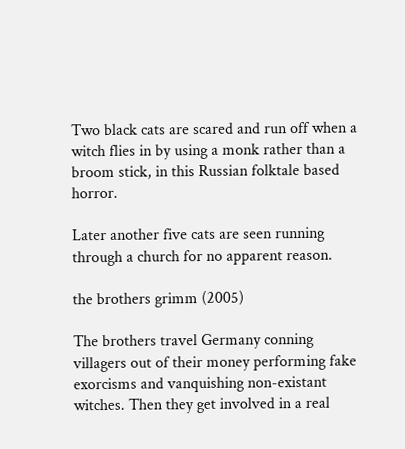Two black cats are scared and run off when a witch flies in by using a monk rather than a broom stick, in this Russian folktale based horror.

Later another five cats are seen running through a church for no apparent reason.

the brothers grimm (2005)

The brothers travel Germany conning villagers out of their money performing fake exorcisms and vanquishing non-existant witches. Then they get involved in a real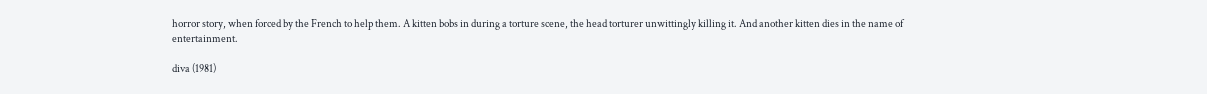horror story, when forced by the French to help them. A kitten bobs in during a torture scene, the head torturer unwittingly killing it. And another kitten dies in the name of entertainment.

diva (1981)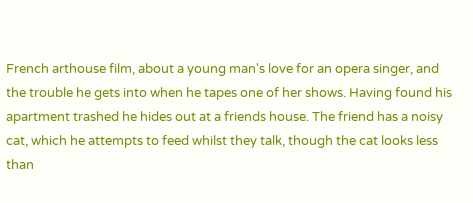French arthouse film, about a young man's love for an opera singer, and the trouble he gets into when he tapes one of her shows. Having found his apartment trashed he hides out at a friends house. The friend has a noisy cat, which he attempts to feed whilst they talk, though the cat looks less than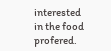interested in the food profered.